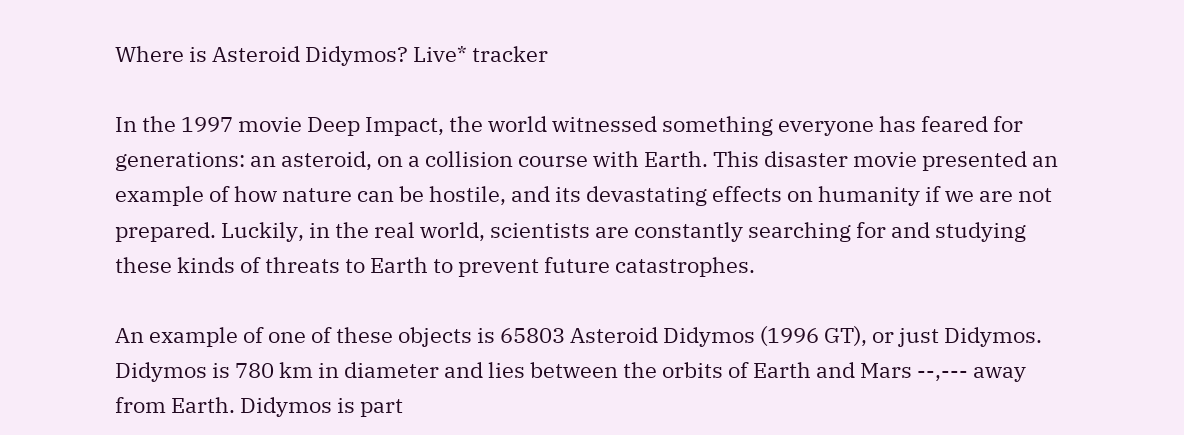Where is Asteroid Didymos? Live* tracker

In the 1997 movie Deep Impact, the world witnessed something everyone has feared for generations: an asteroid, on a collision course with Earth. This disaster movie presented an example of how nature can be hostile, and its devastating effects on humanity if we are not prepared. Luckily, in the real world, scientists are constantly searching for and studying these kinds of threats to Earth to prevent future catastrophes.

An example of one of these objects is 65803 Asteroid Didymos (1996 GT), or just Didymos. Didymos is 780 km in diameter and lies between the orbits of Earth and Mars --,--- away from Earth. Didymos is part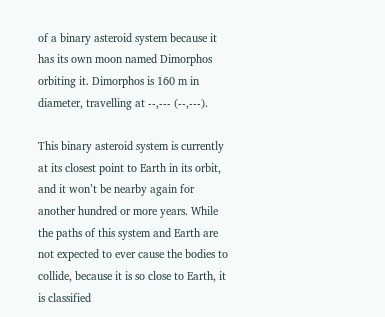of a binary asteroid system because it has its own moon named Dimorphos orbiting it. Dimorphos is 160 m in diameter, travelling at --,--- (--,---).

This binary asteroid system is currently at its closest point to Earth in its orbit, and it won’t be nearby again for another hundred or more years. While the paths of this system and Earth are not expected to ever cause the bodies to collide, because it is so close to Earth, it is classified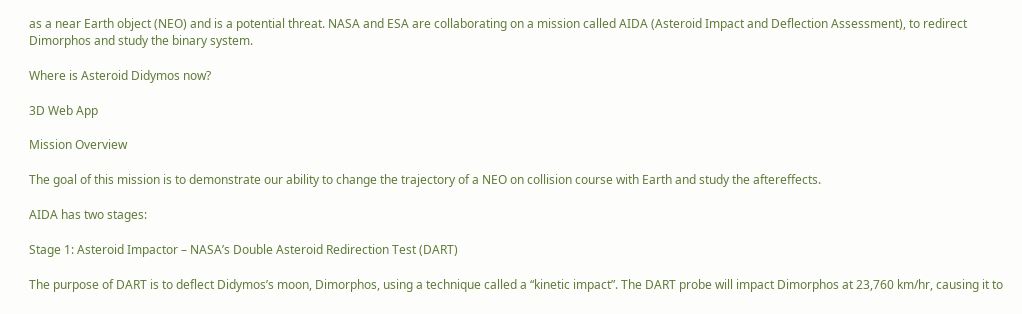as a near Earth object (NEO) and is a potential threat. NASA and ESA are collaborating on a mission called AIDA (Asteroid Impact and Deflection Assessment), to redirect Dimorphos and study the binary system.

Where is Asteroid Didymos now?

3D Web App

Mission Overview

The goal of this mission is to demonstrate our ability to change the trajectory of a NEO on collision course with Earth and study the aftereffects.

AIDA has two stages:

Stage 1: Asteroid Impactor – NASA’s Double Asteroid Redirection Test (DART)

The purpose of DART is to deflect Didymos’s moon, Dimorphos, using a technique called a “kinetic impact”. The DART probe will impact Dimorphos at 23,760 km/hr, causing it to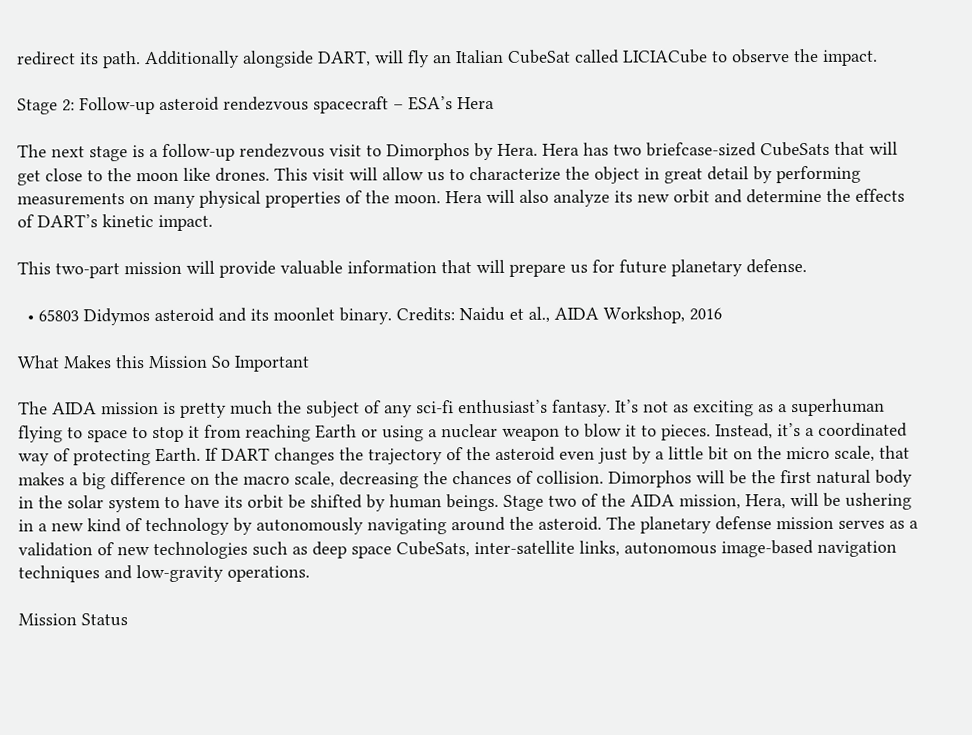redirect its path. Additionally alongside DART, will fly an Italian CubeSat called LICIACube to observe the impact.

Stage 2: Follow-up asteroid rendezvous spacecraft – ESA’s Hera

The next stage is a follow-up rendezvous visit to Dimorphos by Hera. Hera has two briefcase-sized CubeSats that will get close to the moon like drones. This visit will allow us to characterize the object in great detail by performing measurements on many physical properties of the moon. Hera will also analyze its new orbit and determine the effects of DART’s kinetic impact.

This two-part mission will provide valuable information that will prepare us for future planetary defense.

  • 65803 Didymos asteroid and its moonlet binary. Credits: Naidu et al., AIDA Workshop, 2016

What Makes this Mission So Important

The AIDA mission is pretty much the subject of any sci-fi enthusiast’s fantasy. It’s not as exciting as a superhuman flying to space to stop it from reaching Earth or using a nuclear weapon to blow it to pieces. Instead, it’s a coordinated way of protecting Earth. If DART changes the trajectory of the asteroid even just by a little bit on the micro scale, that makes a big difference on the macro scale, decreasing the chances of collision. Dimorphos will be the first natural body in the solar system to have its orbit be shifted by human beings. Stage two of the AIDA mission, Hera, will be ushering in a new kind of technology by autonomously navigating around the asteroid. The planetary defense mission serves as a validation of new technologies such as deep space CubeSats, inter-satellite links, autonomous image-based navigation techniques and low-gravity operations.

Mission Status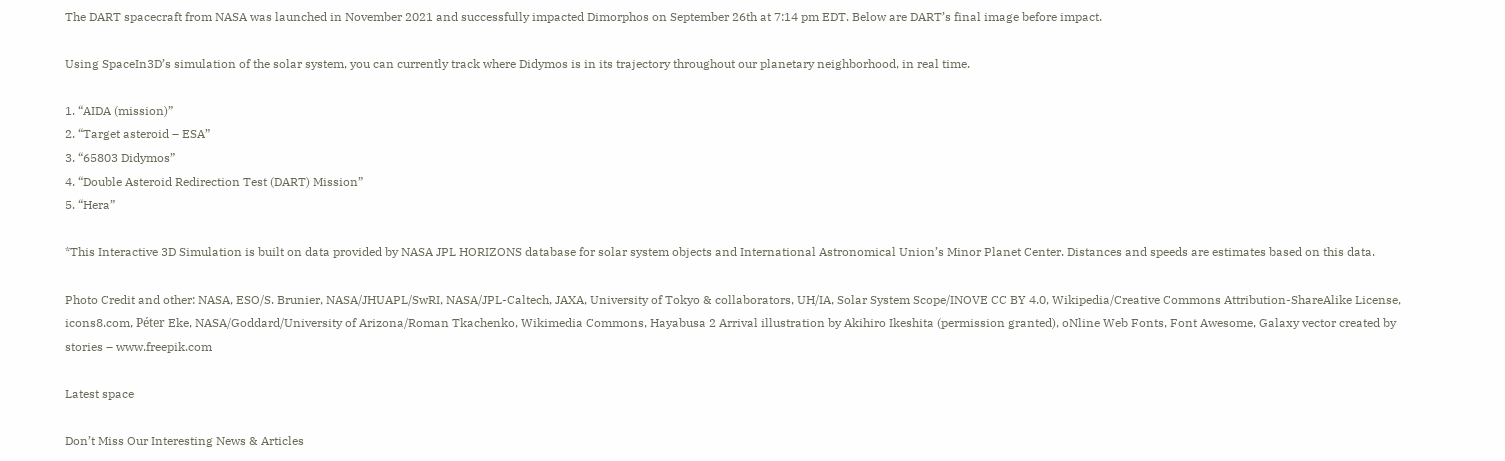The DART spacecraft from NASA was launched in November 2021 and successfully impacted Dimorphos on September 26th at 7:14 pm EDT. Below are DART’s final image before impact.

Using SpaceIn3D’s simulation of the solar system, you can currently track where Didymos is in its trajectory throughout our planetary neighborhood, in real time.

1. “AIDA (mission)”
2. “Target asteroid – ESA”
3. “65803 Didymos”
4. “Double Asteroid Redirection Test (DART) Mission”
5. “Hera”

*This Interactive 3D Simulation is built on data provided by NASA JPL HORIZONS database for solar system objects and International Astronomical Union’s Minor Planet Center. Distances and speeds are estimates based on this data.

Photo Credit and other: NASA, ESO/S. Brunier, NASA/JHUAPL/SwRI, NASA/JPL-Caltech, JAXA, University of Tokyo & collaborators, UH/IA, Solar System Scope/INOVE CC BY 4.0, Wikipedia/Creative Commons Attribution-ShareAlike License, icons8.com, Péter Eke, NASA/Goddard/University of Arizona/Roman Tkachenko, Wikimedia Commons, Hayabusa 2 Arrival illustration by Akihiro Ikeshita (permission granted), oNline Web Fonts, Font Awesome, Galaxy vector created by stories – www.freepik.com

Latest space

Don’t Miss Our Interesting News & Articles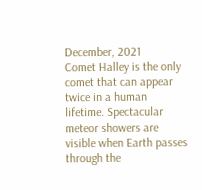December, 2021
Comet Halley is the only comet that can appear twice in a human lifetime. Spectacular meteor showers are visible when Earth passes through the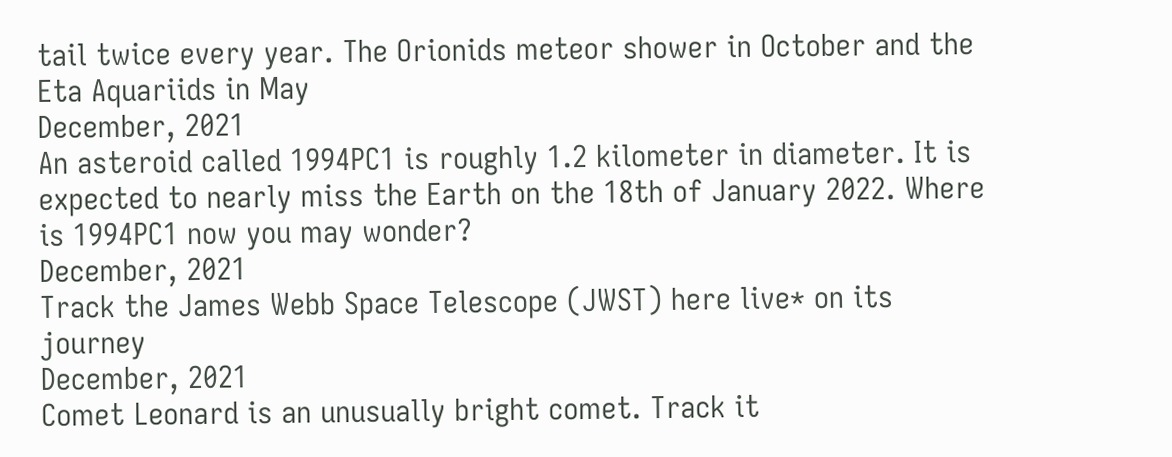tail twice every year. The Orionids meteor shower in October and the Eta Aquariids in May
December, 2021
An asteroid called 1994PC1 is roughly 1.2 kilometer in diameter. It is expected to nearly miss the Earth on the 18th of January 2022. Where is 1994PC1 now you may wonder?
December, 2021
Track the James Webb Space Telescope (JWST) here live* on its journey
December, 2021
Comet Leonard is an unusually bright comet. Track it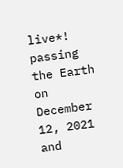live*! passing the Earth on December 12, 2021 and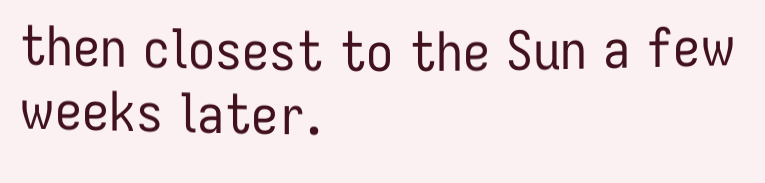then closest to the Sun a few weeks later.